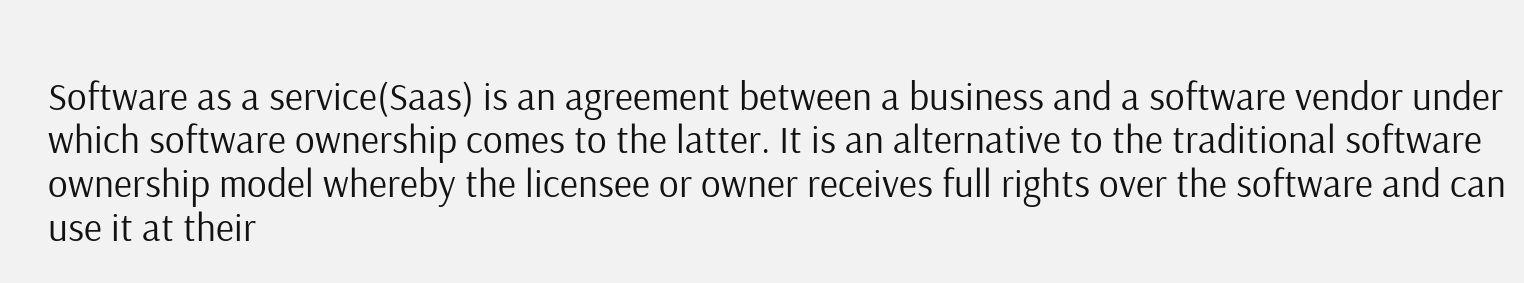Software as a service(Saas) is an agreement between a business and a software vendor under which software ownership comes to the latter. It is an alternative to the traditional software ownership model whereby the licensee or owner receives full rights over the software and can use it at their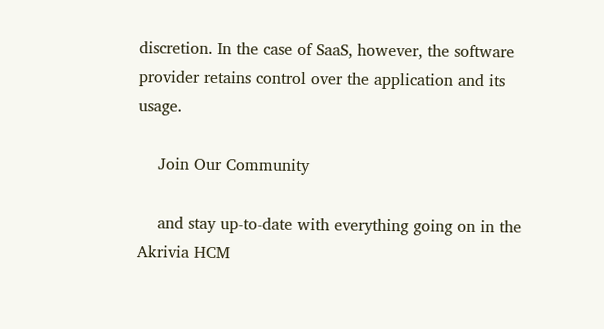discretion. In the case of SaaS, however, the software provider retains control over the application and its usage.

    Join Our Community

    and stay up-to-date with everything going on in the Akrivia HCM